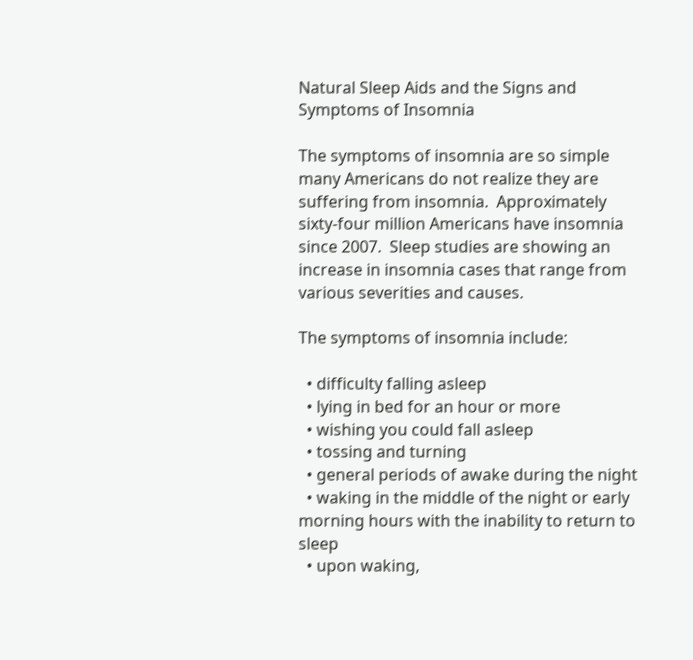Natural Sleep Aids and the Signs and Symptoms of Insomnia

The symptoms of insomnia are so simple many Americans do not realize they are suffering from insomnia.  Approximately sixty-four million Americans have insomnia since 2007.  Sleep studies are showing an increase in insomnia cases that range from various severities and causes.

The symptoms of insomnia include:

  • difficulty falling asleep
  • lying in bed for an hour or more
  • wishing you could fall asleep
  • tossing and turning
  • general periods of awake during the night
  • waking in the middle of the night or early morning hours with the inability to return to sleep
  • upon waking,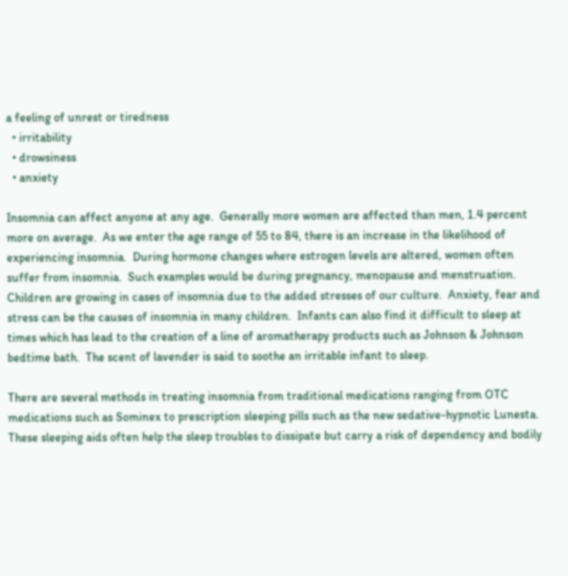a feeling of unrest or tiredness
  • irritability
  • drowsiness
  • anxiety

Insomnia can affect anyone at any age.  Generally more women are affected than men, 1.4 percent more on average.  As we enter the age range of 55 to 84, there is an increase in the likelihood of experiencing insomnia.  During hormone changes where estrogen levels are altered, women often suffer from insomnia.  Such examples would be during pregnancy, menopause and menstruation.  Children are growing in cases of insomnia due to the added stresses of our culture.  Anxiety, fear and stress can be the causes of insomnia in many children.  Infants can also find it difficult to sleep at times which has lead to the creation of a line of aromatherapy products such as Johnson & Johnson bedtime bath.  The scent of lavender is said to soothe an irritable infant to sleep.

There are several methods in treating insomnia from traditional medications ranging from OTC medications such as Sominex to prescription sleeping pills such as the new sedative-hypnotic Lunesta.  These sleeping aids often help the sleep troubles to dissipate but carry a risk of dependency and bodily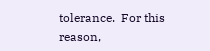tolerance.  For this reason,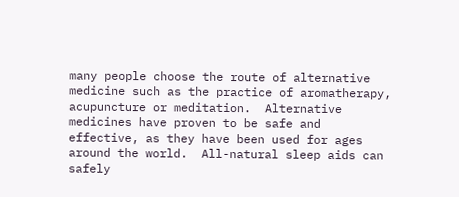many people choose the route of alternative medicine such as the practice of aromatherapy, acupuncture or meditation.  Alternative medicines have proven to be safe and effective, as they have been used for ages around the world.  All-natural sleep aids can safely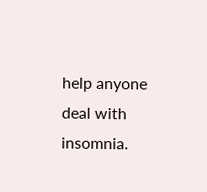help anyone deal with insomnia.